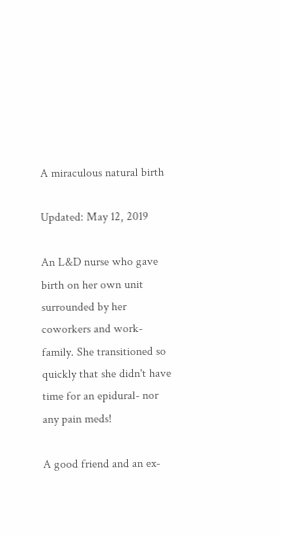A miraculous natural birth

Updated: May 12, 2019

An L&D nurse who gave birth on her own unit surrounded by her coworkers and work-family. She transitioned so quickly that she didn't have time for an epidural- nor any pain meds!

A good friend and an ex-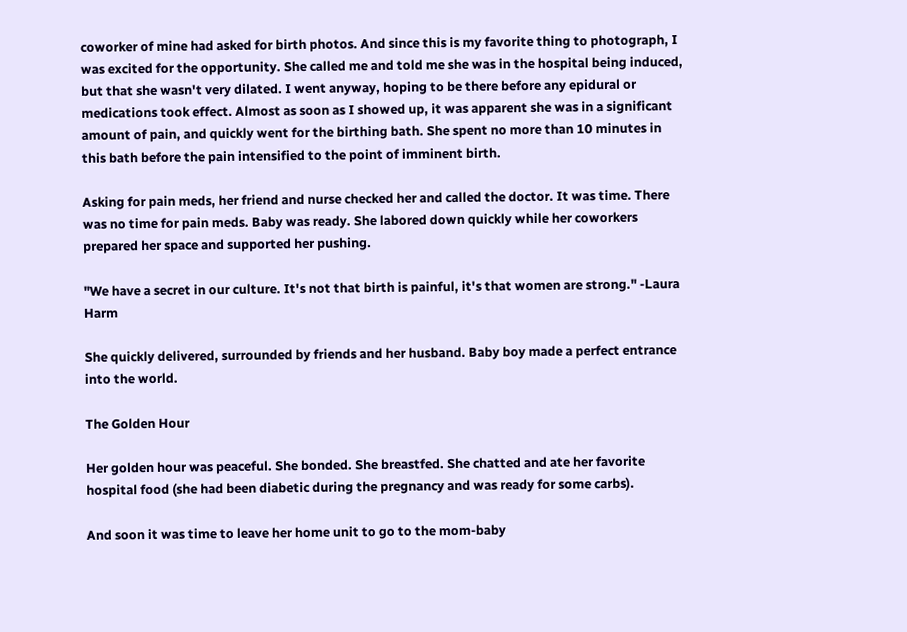coworker of mine had asked for birth photos. And since this is my favorite thing to photograph, I was excited for the opportunity. She called me and told me she was in the hospital being induced, but that she wasn't very dilated. I went anyway, hoping to be there before any epidural or medications took effect. Almost as soon as I showed up, it was apparent she was in a significant amount of pain, and quickly went for the birthing bath. She spent no more than 10 minutes in this bath before the pain intensified to the point of imminent birth.

Asking for pain meds, her friend and nurse checked her and called the doctor. It was time. There was no time for pain meds. Baby was ready. She labored down quickly while her coworkers prepared her space and supported her pushing.

"We have a secret in our culture. It's not that birth is painful, it's that women are strong." -Laura Harm

She quickly delivered, surrounded by friends and her husband. Baby boy made a perfect entrance into the world.

The Golden Hour

Her golden hour was peaceful. She bonded. She breastfed. She chatted and ate her favorite hospital food (she had been diabetic during the pregnancy and was ready for some carbs).

And soon it was time to leave her home unit to go to the mom-baby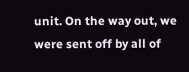unit. On the way out, we were sent off by all of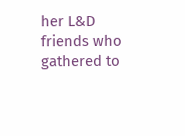her L&D friends who gathered to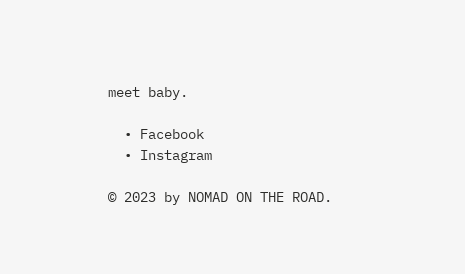meet baby.

  • Facebook
  • Instagram

© 2023 by NOMAD ON THE ROAD.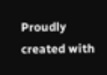Proudly created with